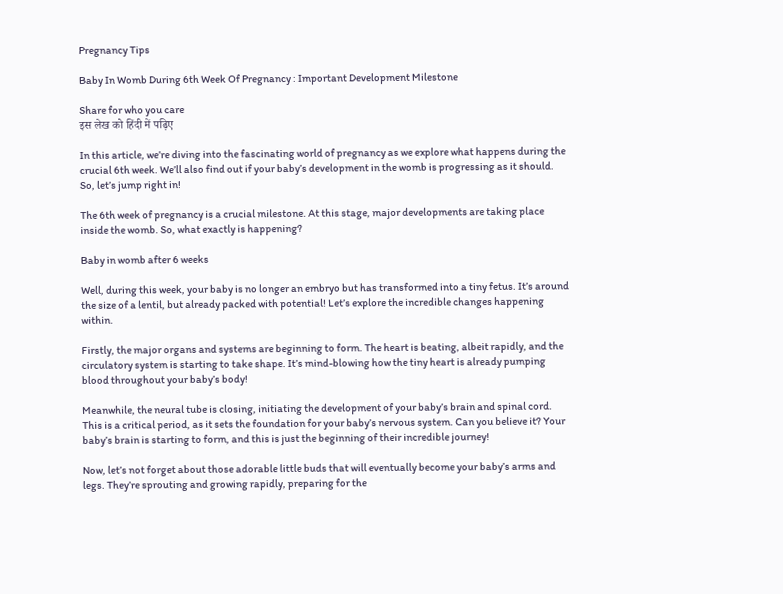Pregnancy Tips

Baby In Womb During 6th Week Of Pregnancy : Important Development Milestone

Share for who you care
इस लेख को हिंदी में पढ़िए

In this article, we’re diving into the fascinating world of pregnancy as we explore what happens during the crucial 6th week. We’ll also find out if your baby’s development in the womb is progressing as it should. So, let’s jump right in!

The 6th week of pregnancy is a crucial milestone. At this stage, major developments are taking place inside the womb. So, what exactly is happening?

Baby in womb after 6 weeks

Well, during this week, your baby is no longer an embryo but has transformed into a tiny fetus. It’s around the size of a lentil, but already packed with potential! Let’s explore the incredible changes happening within.

Firstly, the major organs and systems are beginning to form. The heart is beating, albeit rapidly, and the circulatory system is starting to take shape. It’s mind-blowing how the tiny heart is already pumping blood throughout your baby’s body!

Meanwhile, the neural tube is closing, initiating the development of your baby’s brain and spinal cord. This is a critical period, as it sets the foundation for your baby’s nervous system. Can you believe it? Your baby’s brain is starting to form, and this is just the beginning of their incredible journey!

Now, let’s not forget about those adorable little buds that will eventually become your baby’s arms and legs. They’re sprouting and growing rapidly, preparing for the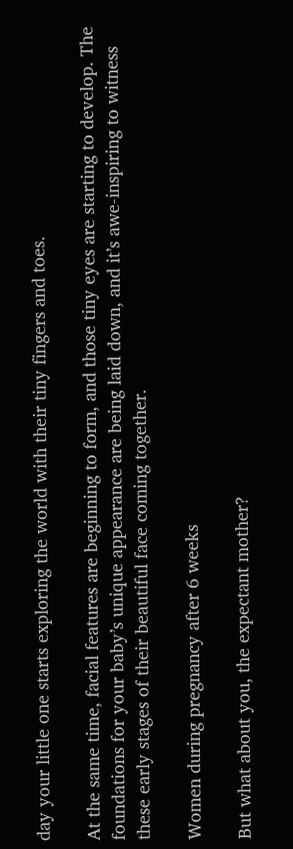day your little one starts exploring the world with their tiny fingers and toes.

At the same time, facial features are beginning to form, and those tiny eyes are starting to develop. The foundations for your baby’s unique appearance are being laid down, and it’s awe-inspiring to witness these early stages of their beautiful face coming together.

Women during pregnancy after 6 weeks

But what about you, the expectant mother?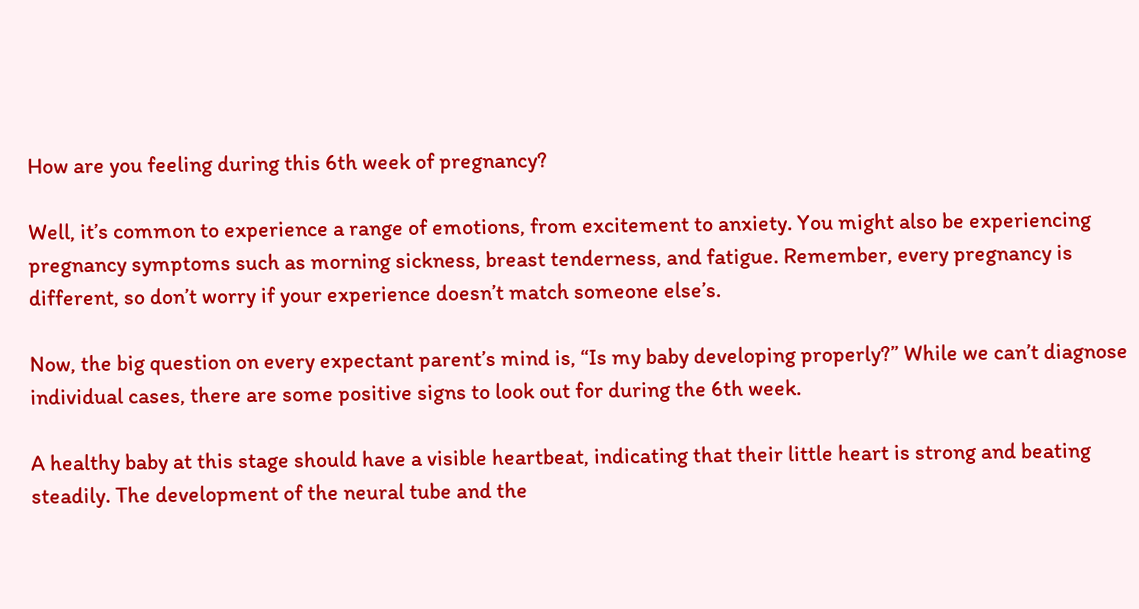How are you feeling during this 6th week of pregnancy?

Well, it’s common to experience a range of emotions, from excitement to anxiety. You might also be experiencing pregnancy symptoms such as morning sickness, breast tenderness, and fatigue. Remember, every pregnancy is different, so don’t worry if your experience doesn’t match someone else’s.

Now, the big question on every expectant parent’s mind is, “Is my baby developing properly?” While we can’t diagnose individual cases, there are some positive signs to look out for during the 6th week.

A healthy baby at this stage should have a visible heartbeat, indicating that their little heart is strong and beating steadily. The development of the neural tube and the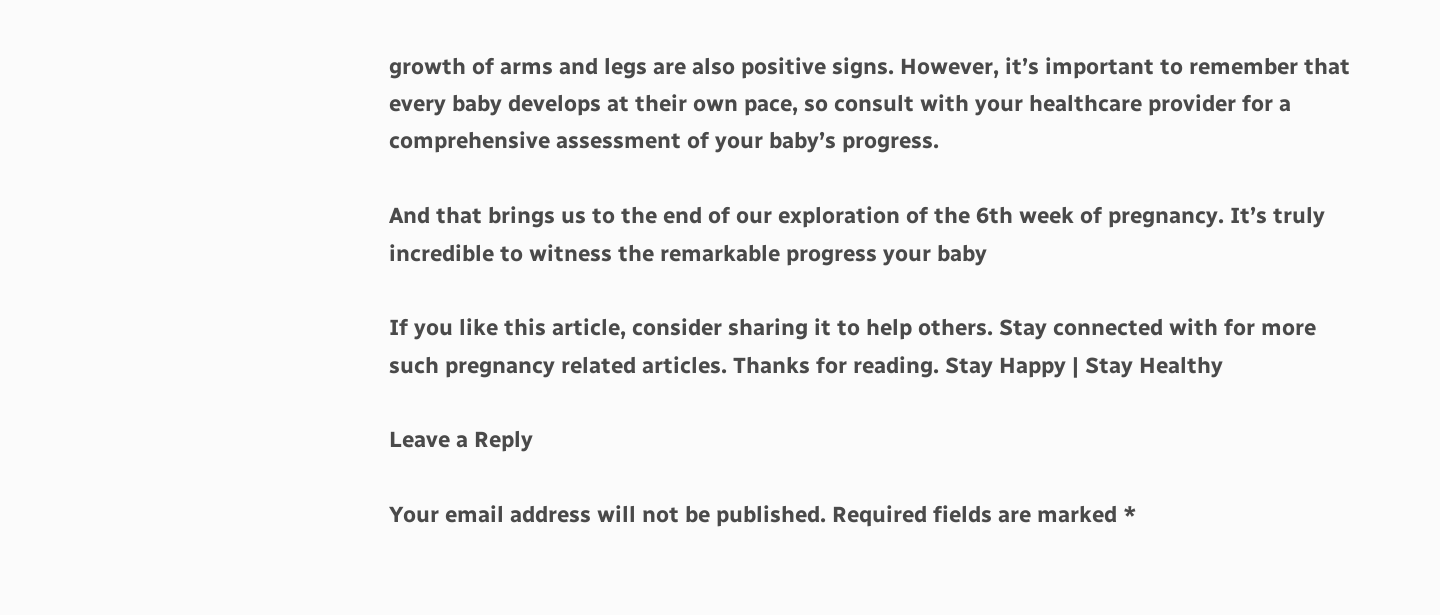growth of arms and legs are also positive signs. However, it’s important to remember that every baby develops at their own pace, so consult with your healthcare provider for a comprehensive assessment of your baby’s progress.

And that brings us to the end of our exploration of the 6th week of pregnancy. It’s truly incredible to witness the remarkable progress your baby

If you like this article, consider sharing it to help others. Stay connected with for more such pregnancy related articles. Thanks for reading. Stay Happy | Stay Healthy

Leave a Reply

Your email address will not be published. Required fields are marked *